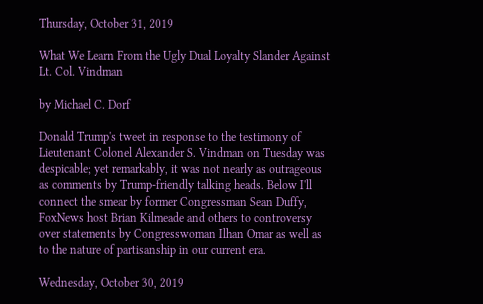Thursday, October 31, 2019

What We Learn From the Ugly Dual Loyalty Slander Against Lt. Col. Vindman

by Michael C. Dorf

Donald Trump's tweet in response to the testimony of Lieutenant Colonel Alexander S. Vindman on Tuesday was despicable; yet remarkably, it was not nearly as outrageous as comments by Trump-friendly talking heads. Below I'll connect the smear by former Congressman Sean Duffy, FoxNews host Brian Kilmeade and others to controversy over statements by Congresswoman Ilhan Omar as well as to the nature of partisanship in our current era.

Wednesday, October 30, 2019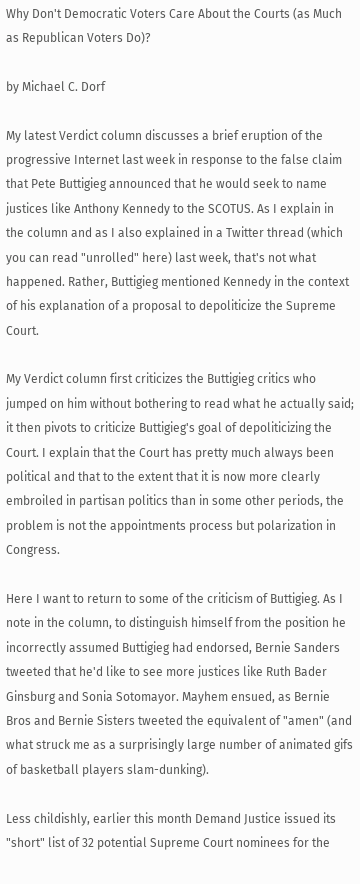Why Don't Democratic Voters Care About the Courts (as Much as Republican Voters Do)?

by Michael C. Dorf

My latest Verdict column discusses a brief eruption of the progressive Internet last week in response to the false claim that Pete Buttigieg announced that he would seek to name justices like Anthony Kennedy to the SCOTUS. As I explain in the column and as I also explained in a Twitter thread (which you can read "unrolled" here) last week, that's not what happened. Rather, Buttigieg mentioned Kennedy in the context of his explanation of a proposal to depoliticize the Supreme Court.

My Verdict column first criticizes the Buttigieg critics who jumped on him without bothering to read what he actually said; it then pivots to criticize Buttigieg's goal of depoliticizing the Court. I explain that the Court has pretty much always been political and that to the extent that it is now more clearly embroiled in partisan politics than in some other periods, the problem is not the appointments process but polarization in Congress.

Here I want to return to some of the criticism of Buttigieg. As I note in the column, to distinguish himself from the position he incorrectly assumed Buttigieg had endorsed, Bernie Sanders tweeted that he'd like to see more justices like Ruth Bader Ginsburg and Sonia Sotomayor. Mayhem ensued, as Bernie Bros and Bernie Sisters tweeted the equivalent of "amen" (and what struck me as a surprisingly large number of animated gifs of basketball players slam-dunking).

Less childishly, earlier this month Demand Justice issued its "short" list of 32 potential Supreme Court nominees for the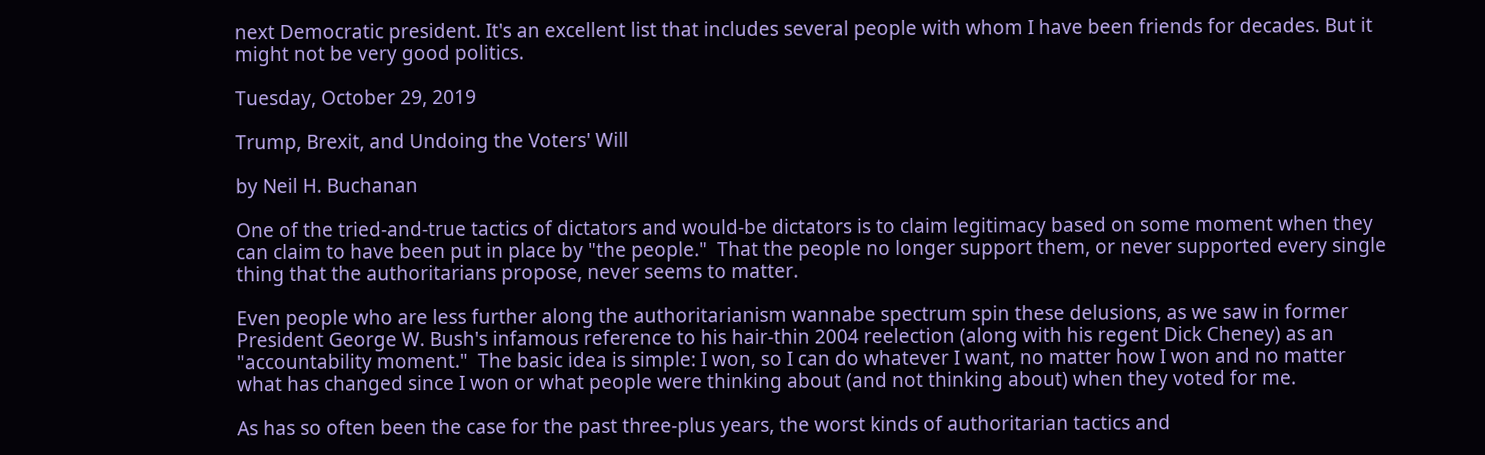next Democratic president. It's an excellent list that includes several people with whom I have been friends for decades. But it might not be very good politics.

Tuesday, October 29, 2019

Trump, Brexit, and Undoing the Voters' Will

by Neil H. Buchanan

One of the tried-and-true tactics of dictators and would-be dictators is to claim legitimacy based on some moment when they can claim to have been put in place by "the people."  That the people no longer support them, or never supported every single thing that the authoritarians propose, never seems to matter.

Even people who are less further along the authoritarianism wannabe spectrum spin these delusions, as we saw in former President George W. Bush's infamous reference to his hair-thin 2004 reelection (along with his regent Dick Cheney) as an "accountability moment."  The basic idea is simple: I won, so I can do whatever I want, no matter how I won and no matter what has changed since I won or what people were thinking about (and not thinking about) when they voted for me.

As has so often been the case for the past three-plus years, the worst kinds of authoritarian tactics and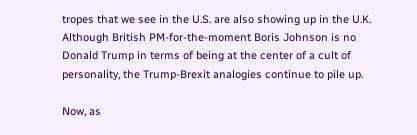tropes that we see in the U.S. are also showing up in the U.K.  Although British PM-for-the-moment Boris Johnson is no Donald Trump in terms of being at the center of a cult of personality, the Trump-Brexit analogies continue to pile up.

Now, as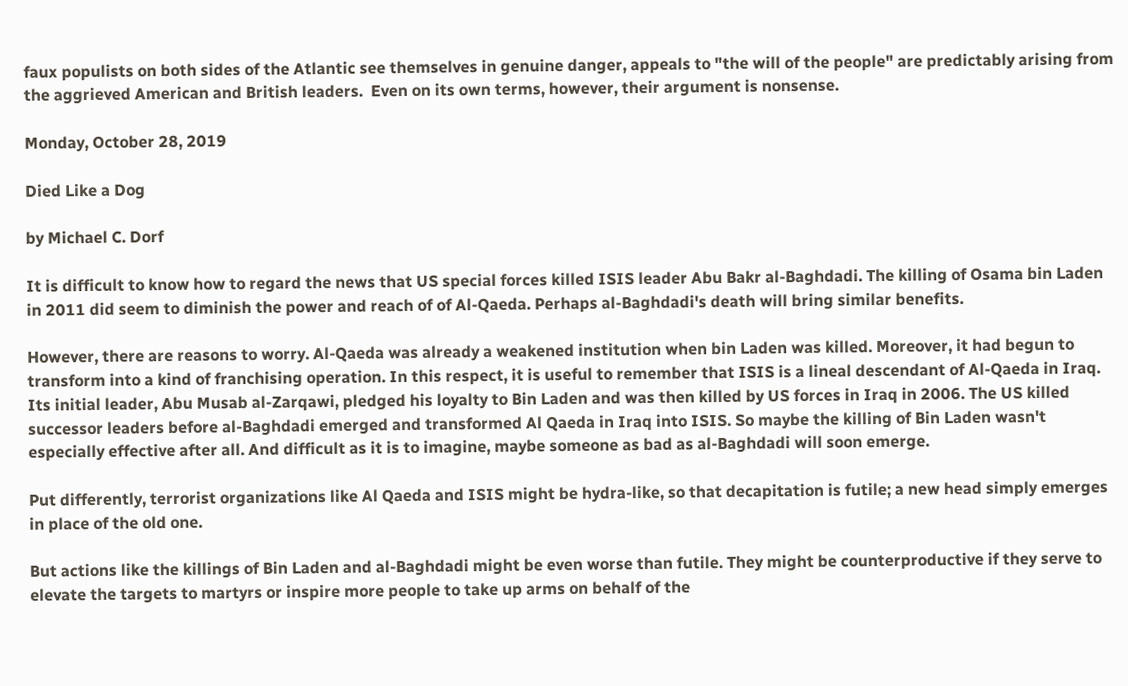faux populists on both sides of the Atlantic see themselves in genuine danger, appeals to "the will of the people" are predictably arising from the aggrieved American and British leaders.  Even on its own terms, however, their argument is nonsense.

Monday, October 28, 2019

Died Like a Dog

by Michael C. Dorf

It is difficult to know how to regard the news that US special forces killed ISIS leader Abu Bakr al-Baghdadi. The killing of Osama bin Laden in 2011 did seem to diminish the power and reach of of Al-Qaeda. Perhaps al-Baghdadi's death will bring similar benefits.

However, there are reasons to worry. Al-Qaeda was already a weakened institution when bin Laden was killed. Moreover, it had begun to transform into a kind of franchising operation. In this respect, it is useful to remember that ISIS is a lineal descendant of Al-Qaeda in Iraq. Its initial leader, Abu Musab al-Zarqawi, pledged his loyalty to Bin Laden and was then killed by US forces in Iraq in 2006. The US killed successor leaders before al-Baghdadi emerged and transformed Al Qaeda in Iraq into ISIS. So maybe the killing of Bin Laden wasn't especially effective after all. And difficult as it is to imagine, maybe someone as bad as al-Baghdadi will soon emerge.

Put differently, terrorist organizations like Al Qaeda and ISIS might be hydra-like, so that decapitation is futile; a new head simply emerges in place of the old one.

But actions like the killings of Bin Laden and al-Baghdadi might be even worse than futile. They might be counterproductive if they serve to elevate the targets to martyrs or inspire more people to take up arms on behalf of the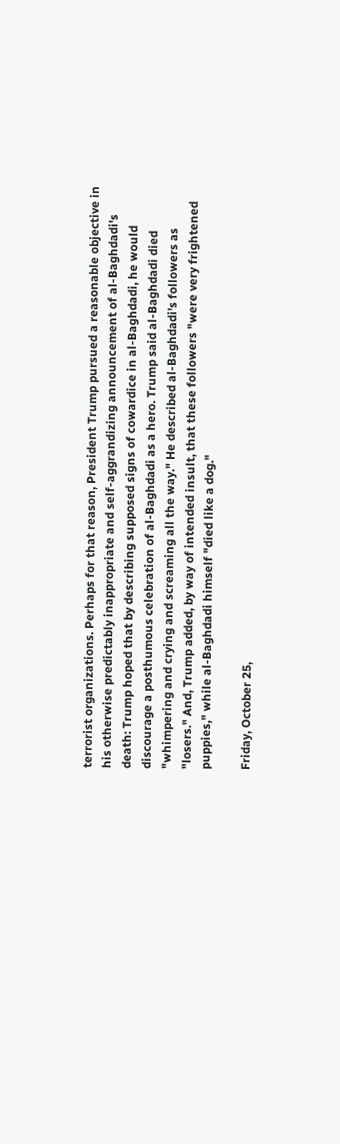terrorist organizations. Perhaps for that reason, President Trump pursued a reasonable objective in his otherwise predictably inappropriate and self-aggrandizing announcement of al-Baghdadi's death: Trump hoped that by describing supposed signs of cowardice in al-Baghdadi, he would discourage a posthumous celebration of al-Baghdadi as a hero. Trump said al-Baghdadi died "whimpering and crying and screaming all the way." He described al-Baghdadi's followers as "losers." And, Trump added, by way of intended insult, that these followers "were very frightened puppies," while al-Baghdadi himself "died like a dog."

Friday, October 25,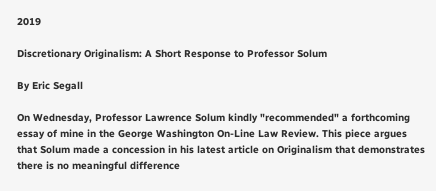2019

Discretionary Originalism: A Short Response to Professor Solum

By Eric Segall

On Wednesday, Professor Lawrence Solum kindly "recommended" a forthcoming essay of mine in the George Washington On-Line Law Review. This piece argues that Solum made a concession in his latest article on Originalism that demonstrates there is no meaningful difference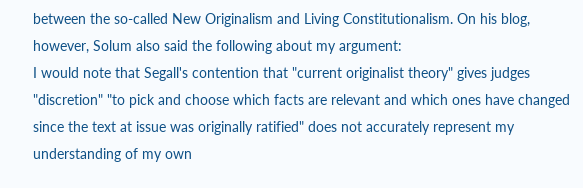between the so-called New Originalism and Living Constitutionalism. On his blog, however, Solum also said the following about my argument:
I would note that Segall's contention that "current originalist theory" gives judges "discretion" "to pick and choose which facts are relevant and which ones have changed since the text at issue was originally ratified" does not accurately represent my understanding of my own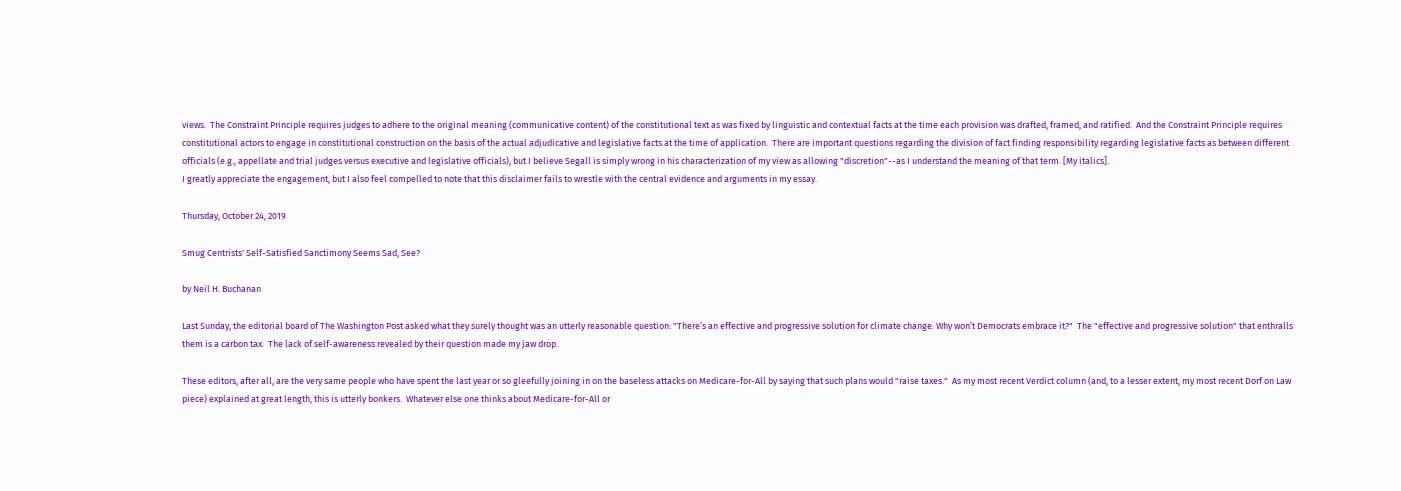views.  The Constraint Principle requires judges to adhere to the original meaning (communicative content) of the constitutional text as was fixed by linguistic and contextual facts at the time each provision was drafted, framed, and ratified.  And the Constraint Principle requires constitutional actors to engage in constitutional construction on the basis of the actual adjudicative and legislative facts at the time of application.  There are important questions regarding the division of fact finding responsibility regarding legislative facts as between different officials (e.g., appellate and trial judges versus executive and legislative officials), but I believe Segall is simply wrong in his characterization of my view as allowing "discretion"--as I understand the meaning of that term. [My italics].
I greatly appreciate the engagement, but I also feel compelled to note that this disclaimer fails to wrestle with the central evidence and arguments in my essay.

Thursday, October 24, 2019

Smug Centrists' Self-Satisfied Sanctimony Seems Sad, See?

by Neil H. Buchanan

Last Sunday, the editorial board of The Washington Post asked what they surely thought was an utterly reasonable question: "There’s an effective and progressive solution for climate change. Why won’t Democrats embrace it?"  The "effective and progressive solution" that enthralls them is a carbon tax.  The lack of self-awareness revealed by their question made my jaw drop.

These editors, after all, are the very same people who have spent the last year or so gleefully joining in on the baseless attacks on Medicare-for-All by saying that such plans would "raise taxes."  As my most recent Verdict column (and, to a lesser extent, my most recent Dorf on Law piece) explained at great length, this is utterly bonkers.  Whatever else one thinks about Medicare-for-All or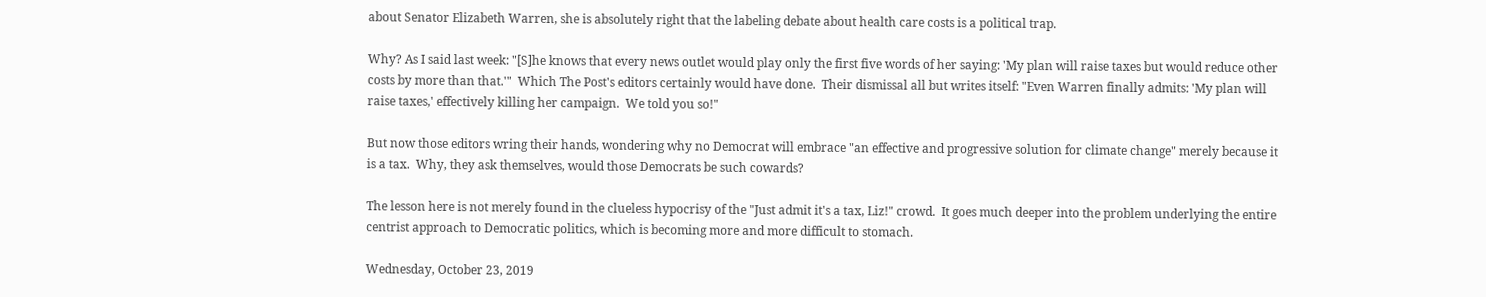about Senator Elizabeth Warren, she is absolutely right that the labeling debate about health care costs is a political trap.

Why? As I said last week: "[S]he knows that every news outlet would play only the first five words of her saying: 'My plan will raise taxes but would reduce other costs by more than that.'"  Which The Post's editors certainly would have done.  Their dismissal all but writes itself: "Even Warren finally admits: 'My plan will raise taxes,' effectively killing her campaign.  We told you so!"

But now those editors wring their hands, wondering why no Democrat will embrace "an effective and progressive solution for climate change" merely because it is a tax.  Why, they ask themselves, would those Democrats be such cowards?

The lesson here is not merely found in the clueless hypocrisy of the "Just admit it's a tax, Liz!" crowd.  It goes much deeper into the problem underlying the entire centrist approach to Democratic politics, which is becoming more and more difficult to stomach.

Wednesday, October 23, 2019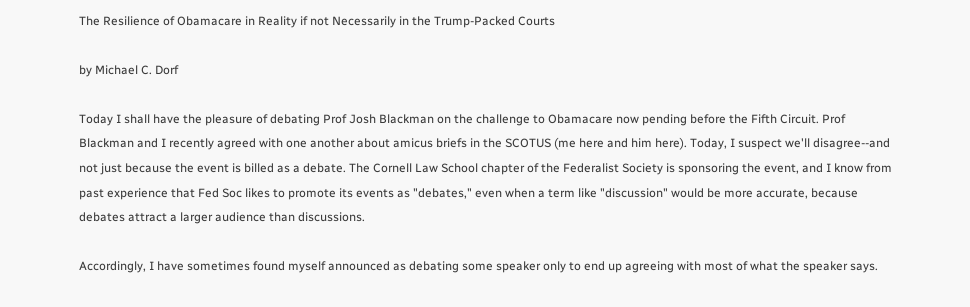The Resilience of Obamacare in Reality if not Necessarily in the Trump-Packed Courts

by Michael C. Dorf

Today I shall have the pleasure of debating Prof Josh Blackman on the challenge to Obamacare now pending before the Fifth Circuit. Prof Blackman and I recently agreed with one another about amicus briefs in the SCOTUS (me here and him here). Today, I suspect we'll disagree--and not just because the event is billed as a debate. The Cornell Law School chapter of the Federalist Society is sponsoring the event, and I know from past experience that Fed Soc likes to promote its events as "debates," even when a term like "discussion" would be more accurate, because debates attract a larger audience than discussions.

Accordingly, I have sometimes found myself announced as debating some speaker only to end up agreeing with most of what the speaker says.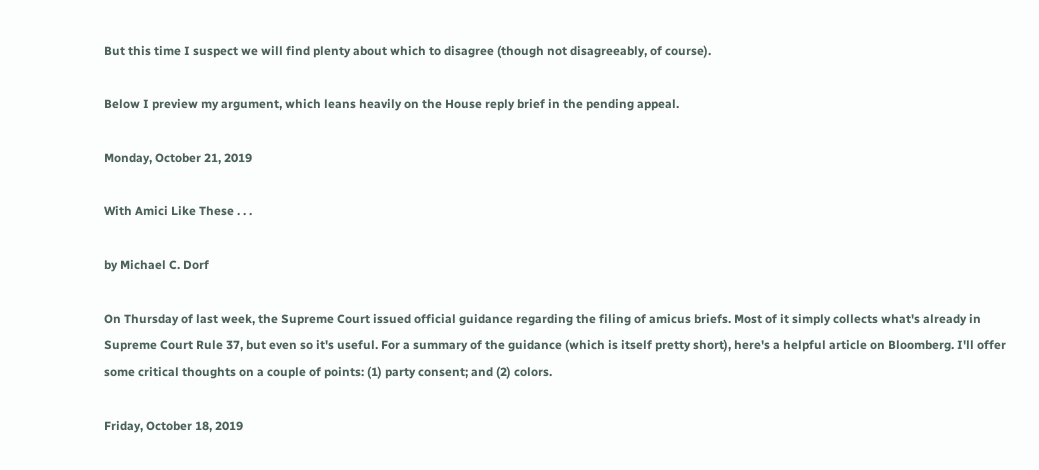But this time I suspect we will find plenty about which to disagree (though not disagreeably, of course).

Below I preview my argument, which leans heavily on the House reply brief in the pending appeal.

Monday, October 21, 2019

With Amici Like These . . .

by Michael C. Dorf

On Thursday of last week, the Supreme Court issued official guidance regarding the filing of amicus briefs. Most of it simply collects what's already in Supreme Court Rule 37, but even so it's useful. For a summary of the guidance (which is itself pretty short), here's a helpful article on Bloomberg. I'll offer some critical thoughts on a couple of points: (1) party consent; and (2) colors.

Friday, October 18, 2019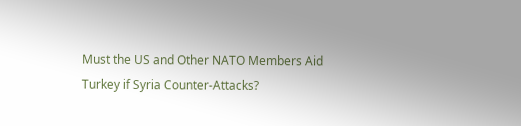Must the US and Other NATO Members Aid Turkey if Syria Counter-Attacks?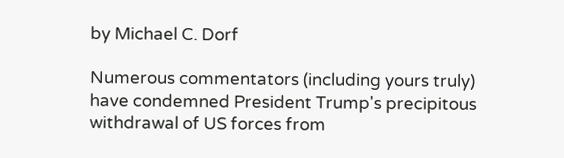by Michael C. Dorf

Numerous commentators (including yours truly) have condemned President Trump's precipitous withdrawal of US forces from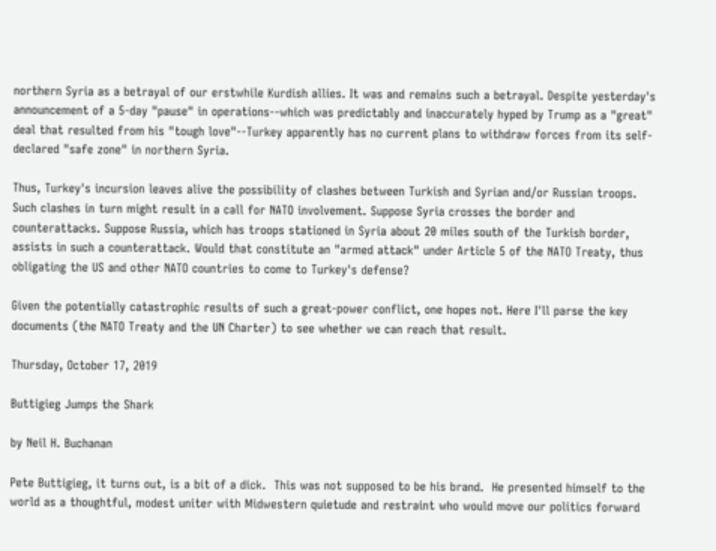northern Syria as a betrayal of our erstwhile Kurdish allies. It was and remains such a betrayal. Despite yesterday's announcement of a 5-day "pause" in operations--which was predictably and inaccurately hyped by Trump as a "great" deal that resulted from his "tough love"--Turkey apparently has no current plans to withdraw forces from its self-declared "safe zone" in northern Syria.

Thus, Turkey's incursion leaves alive the possibility of clashes between Turkish and Syrian and/or Russian troops. Such clashes in turn might result in a call for NATO involvement. Suppose Syria crosses the border and counterattacks. Suppose Russia, which has troops stationed in Syria about 20 miles south of the Turkish border, assists in such a counterattack. Would that constitute an "armed attack" under Article 5 of the NATO Treaty, thus obligating the US and other NATO countries to come to Turkey's defense?

Given the potentially catastrophic results of such a great-power conflict, one hopes not. Here I'll parse the key documents (the NATO Treaty and the UN Charter) to see whether we can reach that result.

Thursday, October 17, 2019

Buttigieg Jumps the Shark

by Neil H. Buchanan

Pete Buttigieg, it turns out, is a bit of a dick.  This was not supposed to be his brand.  He presented himself to the world as a thoughtful, modest uniter with Midwestern quietude and restraint who would move our politics forward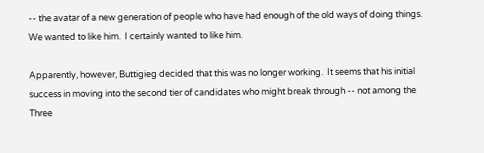-- the avatar of a new generation of people who have had enough of the old ways of doing things.  We wanted to like him.  I certainly wanted to like him.

Apparently, however, Buttigieg decided that this was no longer working.  It seems that his initial success in moving into the second tier of candidates who might break through -- not among the Three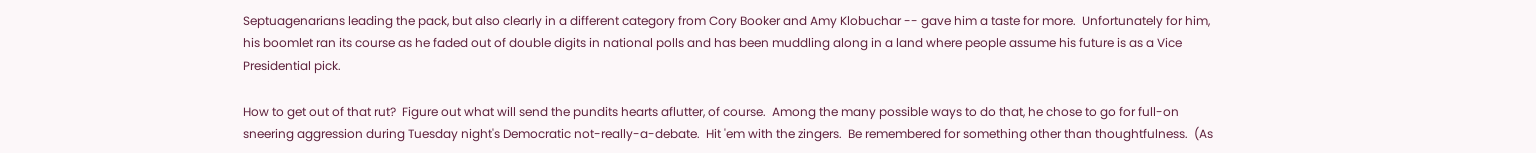Septuagenarians leading the pack, but also clearly in a different category from Cory Booker and Amy Klobuchar -- gave him a taste for more.  Unfortunately for him, his boomlet ran its course as he faded out of double digits in national polls and has been muddling along in a land where people assume his future is as a Vice Presidential pick.

How to get out of that rut?  Figure out what will send the pundits hearts aflutter, of course.  Among the many possible ways to do that, he chose to go for full-on sneering aggression during Tuesday night's Democratic not-really-a-debate.  Hit 'em with the zingers.  Be remembered for something other than thoughtfulness.  (As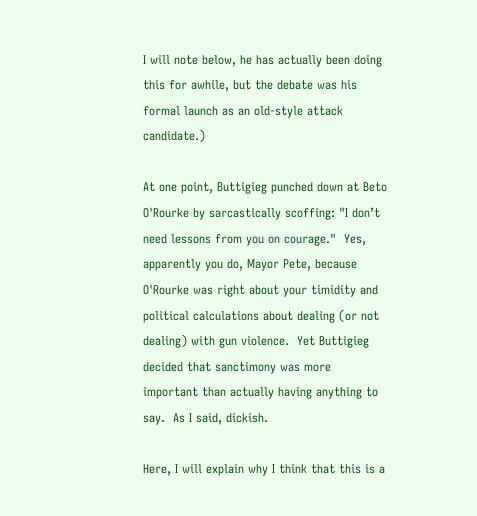I will note below, he has actually been doing this for awhile, but the debate was his formal launch as an old-style attack candidate.)

At one point, Buttigieg punched down at Beto O'Rourke by sarcastically scoffing: "I don’t need lessons from you on courage."  Yes, apparently you do, Mayor Pete, because O'Rourke was right about your timidity and political calculations about dealing (or not dealing) with gun violence.  Yet Buttigieg decided that sanctimony was more important than actually having anything to say.  As I said, dickish.

Here, I will explain why I think that this is a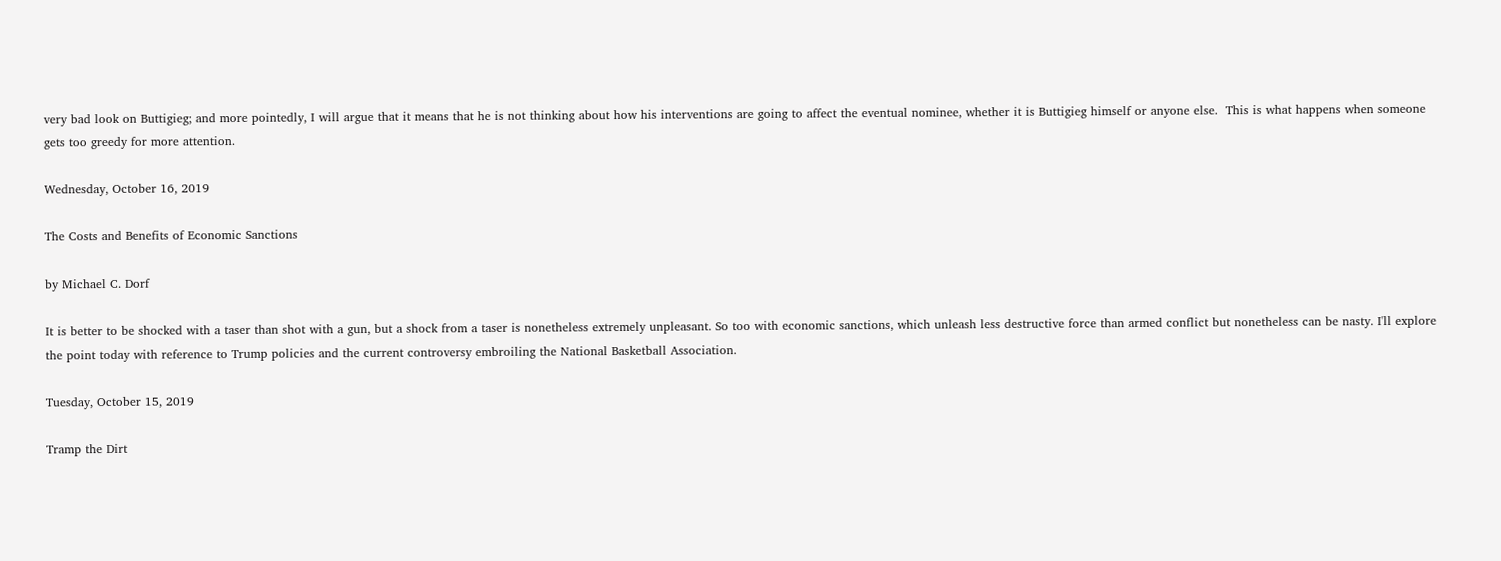very bad look on Buttigieg; and more pointedly, I will argue that it means that he is not thinking about how his interventions are going to affect the eventual nominee, whether it is Buttigieg himself or anyone else.  This is what happens when someone gets too greedy for more attention.

Wednesday, October 16, 2019

The Costs and Benefits of Economic Sanctions

by Michael C. Dorf

It is better to be shocked with a taser than shot with a gun, but a shock from a taser is nonetheless extremely unpleasant. So too with economic sanctions, which unleash less destructive force than armed conflict but nonetheless can be nasty. I'll explore the point today with reference to Trump policies and the current controversy embroiling the National Basketball Association.

Tuesday, October 15, 2019

Tramp the Dirt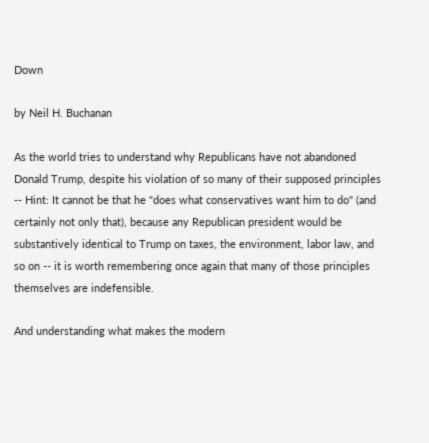Down

by Neil H. Buchanan

As the world tries to understand why Republicans have not abandoned Donald Trump, despite his violation of so many of their supposed principles -- Hint: It cannot be that he "does what conservatives want him to do" (and certainly not only that), because any Republican president would be substantively identical to Trump on taxes, the environment, labor law, and so on -- it is worth remembering once again that many of those principles themselves are indefensible.

And understanding what makes the modern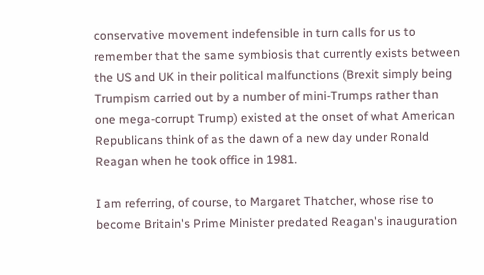conservative movement indefensible in turn calls for us to remember that the same symbiosis that currently exists between the US and UK in their political malfunctions (Brexit simply being Trumpism carried out by a number of mini-Trumps rather than one mega-corrupt Trump) existed at the onset of what American Republicans think of as the dawn of a new day under Ronald Reagan when he took office in 1981.

I am referring, of course, to Margaret Thatcher, whose rise to become Britain's Prime Minister predated Reagan's inauguration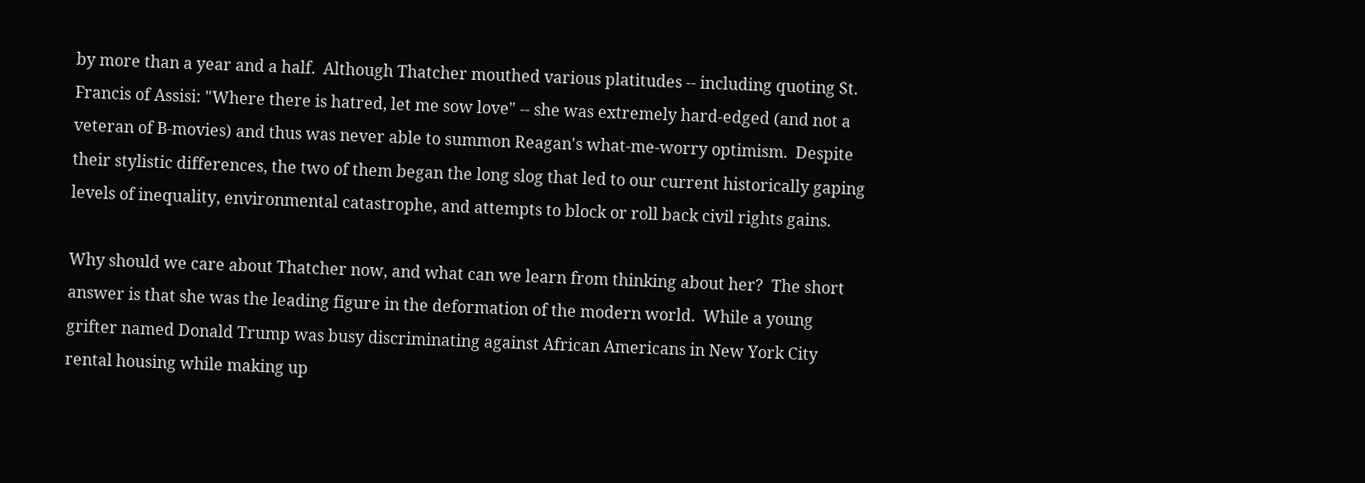by more than a year and a half.  Although Thatcher mouthed various platitudes -- including quoting St. Francis of Assisi: "Where there is hatred, let me sow love" -- she was extremely hard-edged (and not a veteran of B-movies) and thus was never able to summon Reagan's what-me-worry optimism.  Despite their stylistic differences, the two of them began the long slog that led to our current historically gaping levels of inequality, environmental catastrophe, and attempts to block or roll back civil rights gains.

Why should we care about Thatcher now, and what can we learn from thinking about her?  The short answer is that she was the leading figure in the deformation of the modern world.  While a young grifter named Donald Trump was busy discriminating against African Americans in New York City rental housing while making up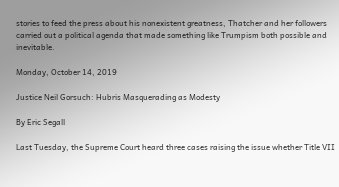stories to feed the press about his nonexistent greatness, Thatcher and her followers carried out a political agenda that made something like Trumpism both possible and inevitable.

Monday, October 14, 2019

Justice Neil Gorsuch: Hubris Masquerading as Modesty

By Eric Segall

Last Tuesday, the Supreme Court heard three cases raising the issue whether Title VII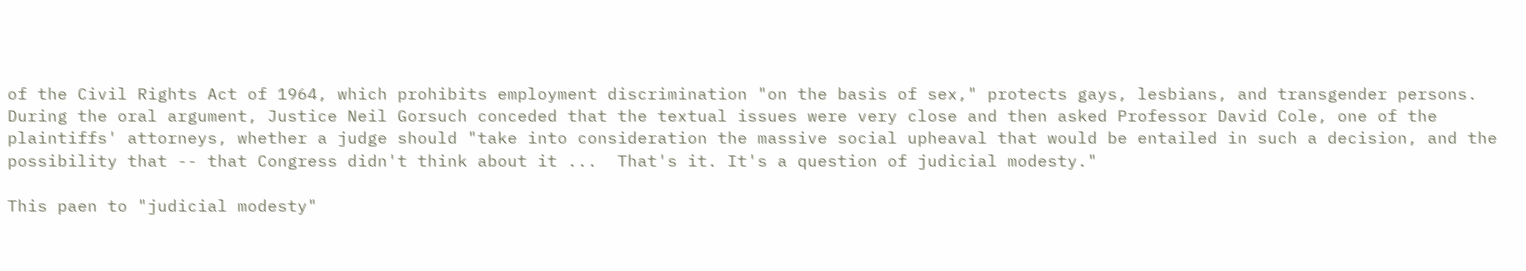of the Civil Rights Act of 1964, which prohibits employment discrimination "on the basis of sex," protects gays, lesbians, and transgender persons. During the oral argument, Justice Neil Gorsuch conceded that the textual issues were very close and then asked Professor David Cole, one of the plaintiffs' attorneys, whether a judge should "take into consideration the massive social upheaval that would be entailed in such a decision, and the possibility that -- that Congress didn't think about it ...  That's it. It's a question of judicial modesty."

This paen to "judicial modesty"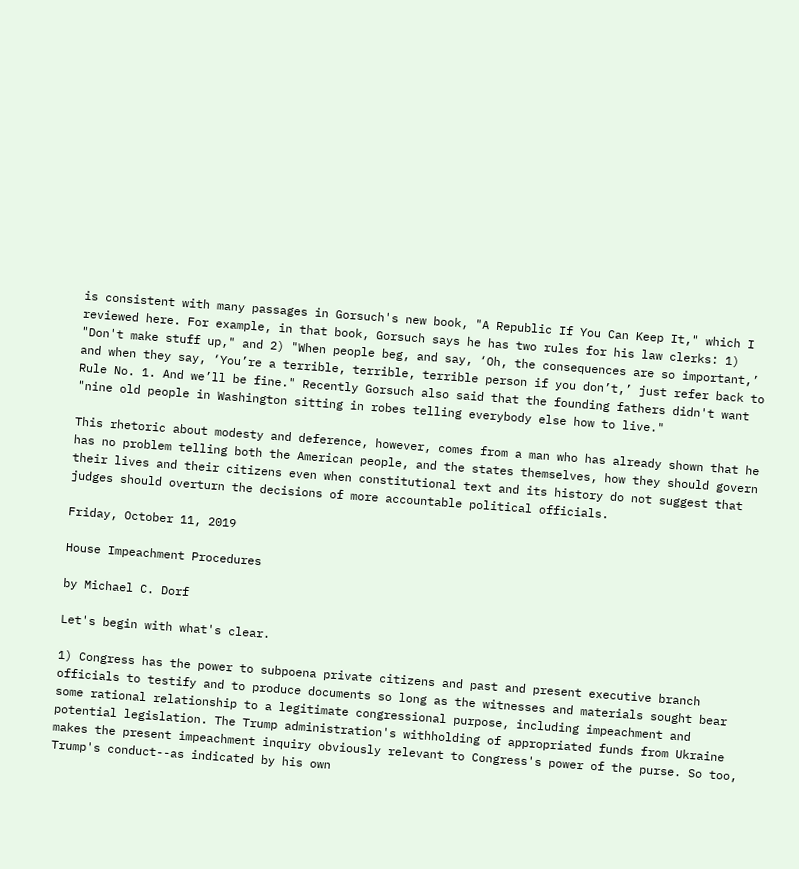is consistent with many passages in Gorsuch's new book, "A Republic If You Can Keep It," which I reviewed here. For example, in that book, Gorsuch says he has two rules for his law clerks: 1) "Don't make stuff up," and 2) "When people beg, and say, ‘Oh, the consequences are so important,’ and when they say, ‘You’re a terrible, terrible, terrible person if you don’t,’ just refer back to Rule No. 1. And we’ll be fine." Recently Gorsuch also said that the founding fathers didn't want "nine old people in Washington sitting in robes telling everybody else how to live."

This rhetoric about modesty and deference, however, comes from a man who has already shown that he has no problem telling both the American people, and the states themselves, how they should govern their lives and their citizens even when constitutional text and its history do not suggest that judges should overturn the decisions of more accountable political officials.

Friday, October 11, 2019

House Impeachment Procedures

by Michael C. Dorf

Let's begin with what's clear.

1) Congress has the power to subpoena private citizens and past and present executive branch officials to testify and to produce documents so long as the witnesses and materials sought bear some rational relationship to a legitimate congressional purpose, including impeachment and potential legislation. The Trump administration's withholding of appropriated funds from Ukraine makes the present impeachment inquiry obviously relevant to Congress's power of the purse. So too, Trump's conduct--as indicated by his own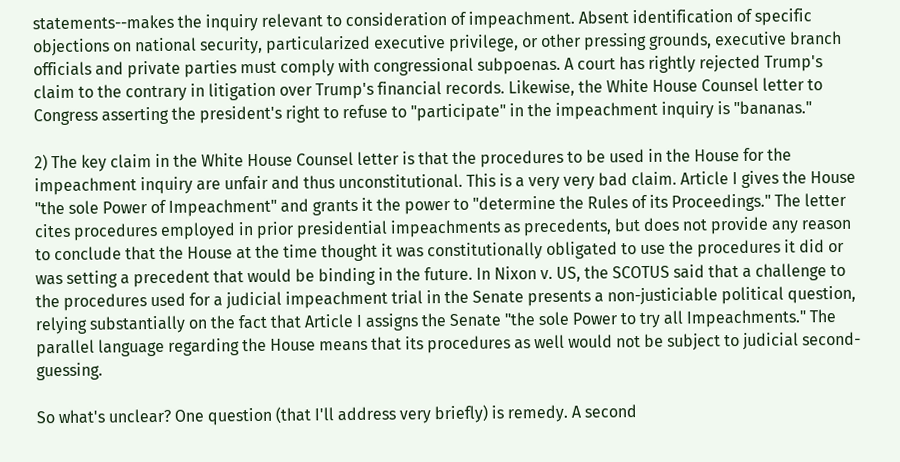statements--makes the inquiry relevant to consideration of impeachment. Absent identification of specific objections on national security, particularized executive privilege, or other pressing grounds, executive branch officials and private parties must comply with congressional subpoenas. A court has rightly rejected Trump's claim to the contrary in litigation over Trump's financial records. Likewise, the White House Counsel letter to Congress asserting the president's right to refuse to "participate" in the impeachment inquiry is "bananas."

2) The key claim in the White House Counsel letter is that the procedures to be used in the House for the impeachment inquiry are unfair and thus unconstitutional. This is a very very bad claim. Article I gives the House "the sole Power of Impeachment" and grants it the power to "determine the Rules of its Proceedings." The letter cites procedures employed in prior presidential impeachments as precedents, but does not provide any reason to conclude that the House at the time thought it was constitutionally obligated to use the procedures it did or was setting a precedent that would be binding in the future. In Nixon v. US, the SCOTUS said that a challenge to the procedures used for a judicial impeachment trial in the Senate presents a non-justiciable political question, relying substantially on the fact that Article I assigns the Senate "the sole Power to try all Impeachments." The parallel language regarding the House means that its procedures as well would not be subject to judicial second-guessing.

So what's unclear? One question (that I'll address very briefly) is remedy. A second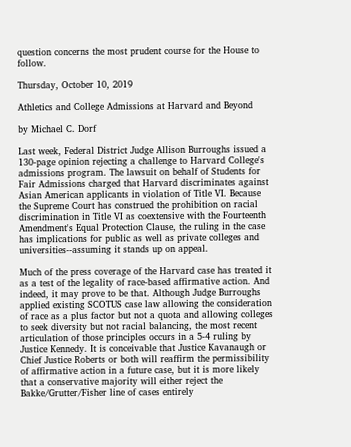question concerns the most prudent course for the House to follow.

Thursday, October 10, 2019

Athletics and College Admissions at Harvard and Beyond

by Michael C. Dorf

Last week, Federal District Judge Allison Burroughs issued a 130-page opinion rejecting a challenge to Harvard College's admissions program. The lawsuit on behalf of Students for Fair Admissions charged that Harvard discriminates against Asian American applicants in violation of Title VI. Because the Supreme Court has construed the prohibition on racial discrimination in Title VI as coextensive with the Fourteenth Amendment's Equal Protection Clause, the ruling in the case has implications for public as well as private colleges and universities--assuming it stands up on appeal.

Much of the press coverage of the Harvard case has treated it as a test of the legality of race-based affirmative action. And indeed, it may prove to be that. Although Judge Burroughs applied existing SCOTUS case law allowing the consideration of race as a plus factor but not a quota and allowing colleges to seek diversity but not racial balancing, the most recent articulation of those principles occurs in a 5-4 ruling by Justice Kennedy. It is conceivable that Justice Kavanaugh or Chief Justice Roberts or both will reaffirm the permissibility of affirmative action in a future case, but it is more likely that a conservative majority will either reject the Bakke/Grutter/Fisher line of cases entirely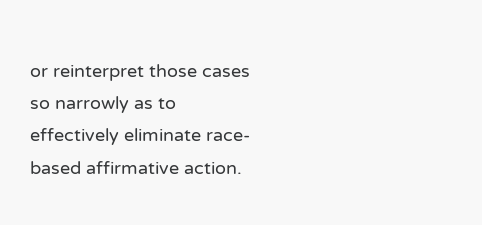or reinterpret those cases so narrowly as to effectively eliminate race-based affirmative action.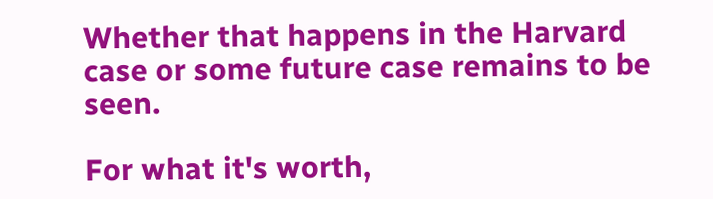Whether that happens in the Harvard case or some future case remains to be seen.

For what it's worth,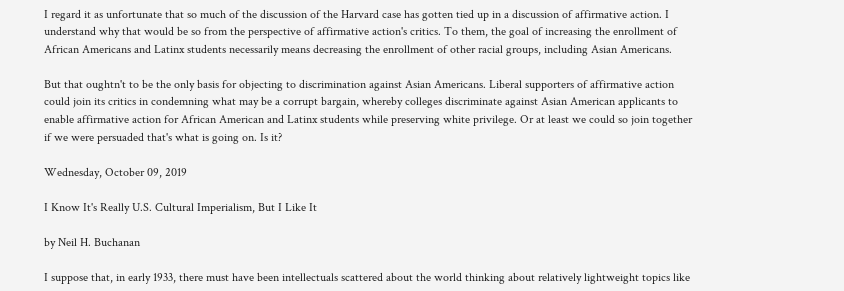I regard it as unfortunate that so much of the discussion of the Harvard case has gotten tied up in a discussion of affirmative action. I understand why that would be so from the perspective of affirmative action's critics. To them, the goal of increasing the enrollment of African Americans and Latinx students necessarily means decreasing the enrollment of other racial groups, including Asian Americans.

But that oughtn't to be the only basis for objecting to discrimination against Asian Americans. Liberal supporters of affirmative action could join its critics in condemning what may be a corrupt bargain, whereby colleges discriminate against Asian American applicants to enable affirmative action for African American and Latinx students while preserving white privilege. Or at least we could so join together if we were persuaded that's what is going on. Is it?

Wednesday, October 09, 2019

I Know It's Really U.S. Cultural Imperialism, But I Like It

by Neil H. Buchanan

I suppose that, in early 1933, there must have been intellectuals scattered about the world thinking about relatively lightweight topics like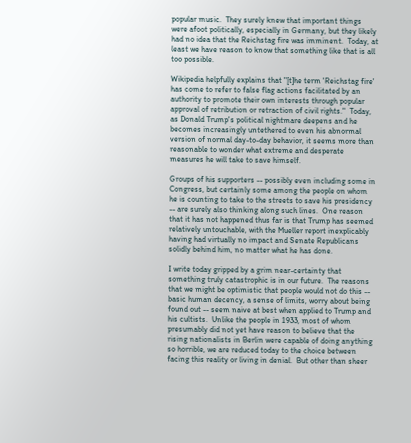popular music.  They surely knew that important things were afoot politically, especially in Germany, but they likely had no idea that the Reichstag fire was imminent.  Today, at least we have reason to know that something like that is all too possible.

Wikipedia helpfully explains that "[t]he term 'Reichstag fire' has come to refer to false flag actions facilitated by an authority to promote their own interests through popular approval of retribution or retraction of civil rights."  Today, as Donald Trump's political nightmare deepens and he becomes increasingly untethered to even his abnormal version of normal day-to-day behavior, it seems more than reasonable to wonder what extreme and desperate measures he will take to save himself.

Groups of his supporters -- possibly even including some in Congress, but certainly some among the people on whom he is counting to take to the streets to save his presidency -- are surely also thinking along such lines.  One reason that it has not happened thus far is that Trump has seemed relatively untouchable, with the Mueller report inexplicably having had virtually no impact and Senate Republicans solidly behind him, no matter what he has done.

I write today gripped by a grim near-certainty that something truly catastrophic is in our future.  The reasons that we might be optimistic that people would not do this -- basic human decency, a sense of limits, worry about being found out -- seem naive at best when applied to Trump and his cultists.  Unlike the people in 1933, most of whom presumably did not yet have reason to believe that the rising nationalists in Berlin were capable of doing anything so horrible, we are reduced today to the choice between facing this reality or living in denial.  But other than sheer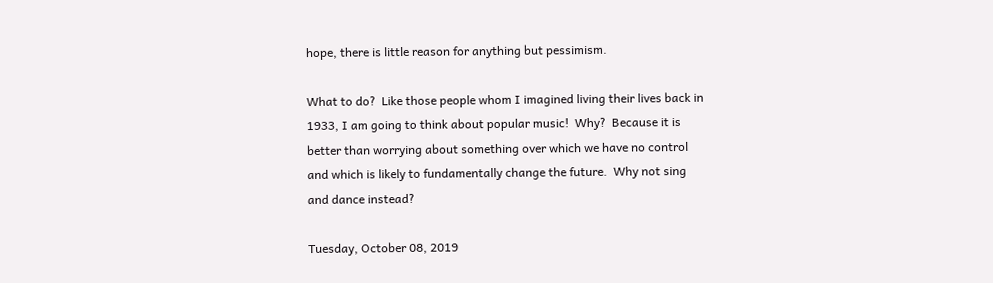hope, there is little reason for anything but pessimism.

What to do?  Like those people whom I imagined living their lives back in 1933, I am going to think about popular music!  Why?  Because it is better than worrying about something over which we have no control and which is likely to fundamentally change the future.  Why not sing and dance instead?

Tuesday, October 08, 2019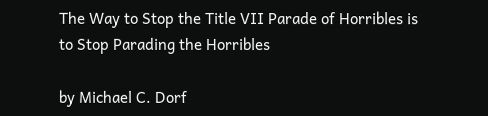The Way to Stop the Title VII Parade of Horribles is to Stop Parading the Horribles

by Michael C. Dorf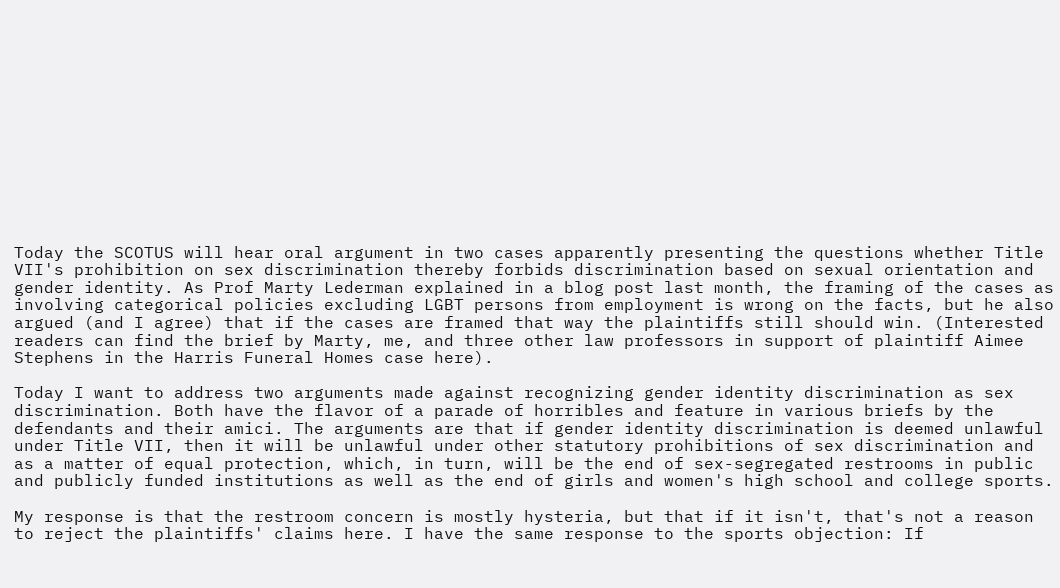Today the SCOTUS will hear oral argument in two cases apparently presenting the questions whether Title VII's prohibition on sex discrimination thereby forbids discrimination based on sexual orientation and gender identity. As Prof Marty Lederman explained in a blog post last month, the framing of the cases as involving categorical policies excluding LGBT persons from employment is wrong on the facts, but he also argued (and I agree) that if the cases are framed that way the plaintiffs still should win. (Interested readers can find the brief by Marty, me, and three other law professors in support of plaintiff Aimee Stephens in the Harris Funeral Homes case here).

Today I want to address two arguments made against recognizing gender identity discrimination as sex discrimination. Both have the flavor of a parade of horribles and feature in various briefs by the defendants and their amici. The arguments are that if gender identity discrimination is deemed unlawful under Title VII, then it will be unlawful under other statutory prohibitions of sex discrimination and as a matter of equal protection, which, in turn, will be the end of sex-segregated restrooms in public and publicly funded institutions as well as the end of girls and women's high school and college sports.

My response is that the restroom concern is mostly hysteria, but that if it isn't, that's not a reason to reject the plaintiffs' claims here. I have the same response to the sports objection: If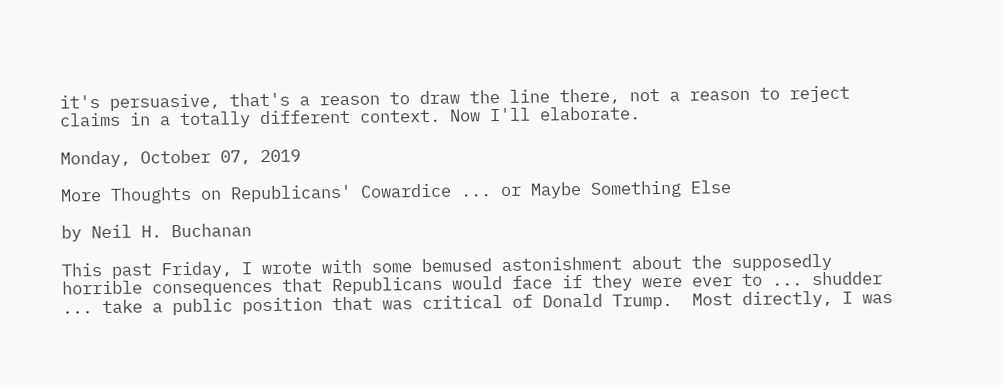it's persuasive, that's a reason to draw the line there, not a reason to reject claims in a totally different context. Now I'll elaborate.

Monday, October 07, 2019

More Thoughts on Republicans' Cowardice ... or Maybe Something Else

by Neil H. Buchanan

This past Friday, I wrote with some bemused astonishment about the supposedly horrible consequences that Republicans would face if they were ever to ... shudder ... take a public position that was critical of Donald Trump.  Most directly, I was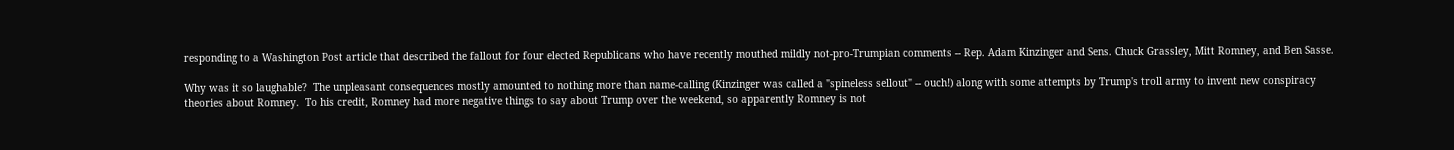responding to a Washington Post article that described the fallout for four elected Republicans who have recently mouthed mildly not-pro-Trumpian comments -- Rep. Adam Kinzinger and Sens. Chuck Grassley, Mitt Romney, and Ben Sasse.

Why was it so laughable?  The unpleasant consequences mostly amounted to nothing more than name-calling (Kinzinger was called a "spineless sellout" -- ouch!) along with some attempts by Trump's troll army to invent new conspiracy theories about Romney.  To his credit, Romney had more negative things to say about Trump over the weekend, so apparently Romney is not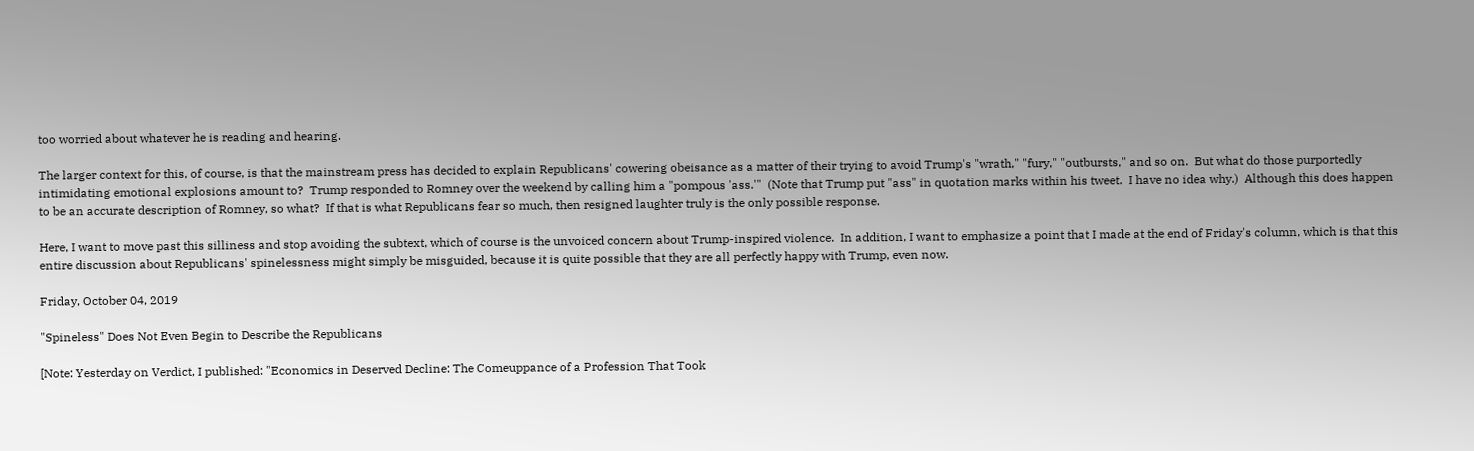too worried about whatever he is reading and hearing.

The larger context for this, of course, is that the mainstream press has decided to explain Republicans' cowering obeisance as a matter of their trying to avoid Trump's "wrath," "fury," "outbursts," and so on.  But what do those purportedly intimidating emotional explosions amount to?  Trump responded to Romney over the weekend by calling him a "pompous 'ass.'"  (Note that Trump put "ass" in quotation marks within his tweet.  I have no idea why.)  Although this does happen to be an accurate description of Romney, so what?  If that is what Republicans fear so much, then resigned laughter truly is the only possible response.

Here, I want to move past this silliness and stop avoiding the subtext, which of course is the unvoiced concern about Trump-inspired violence.  In addition, I want to emphasize a point that I made at the end of Friday's column, which is that this entire discussion about Republicans' spinelessness might simply be misguided, because it is quite possible that they are all perfectly happy with Trump, even now.

Friday, October 04, 2019

"Spineless" Does Not Even Begin to Describe the Republicans

[Note: Yesterday on Verdict, I published: "Economics in Deserved Decline: The Comeuppance of a Profession That Took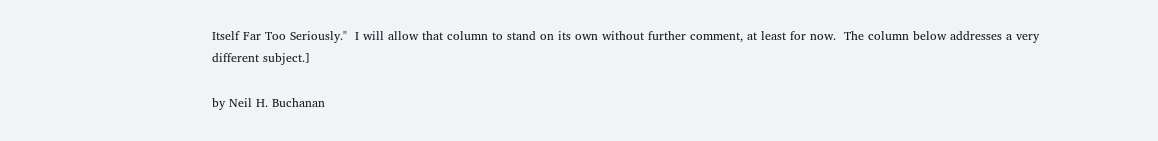Itself Far Too Seriously."  I will allow that column to stand on its own without further comment, at least for now.  The column below addresses a very different subject.]

by Neil H. Buchanan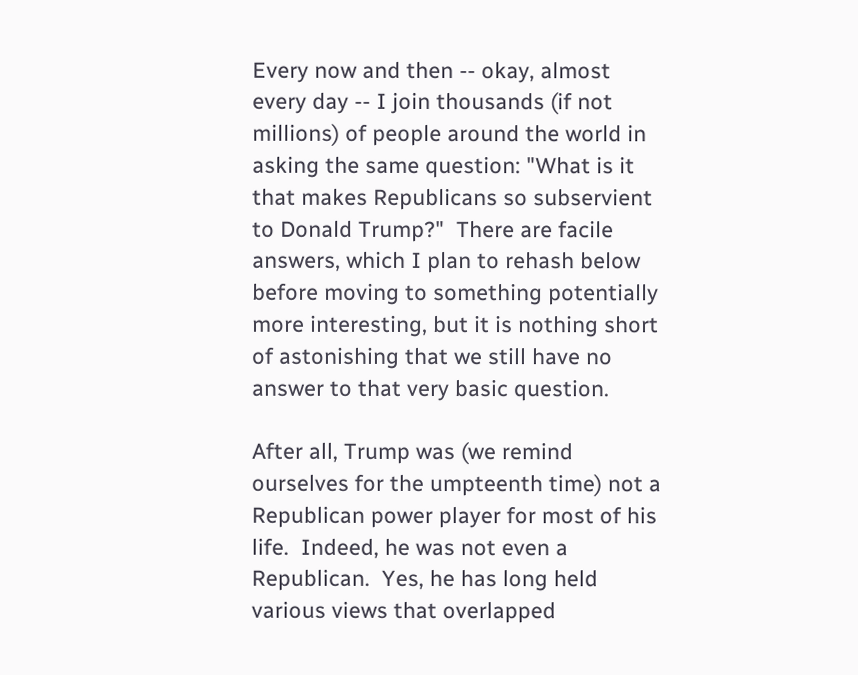Every now and then -- okay, almost every day -- I join thousands (if not millions) of people around the world in asking the same question: "What is it that makes Republicans so subservient to Donald Trump?"  There are facile answers, which I plan to rehash below before moving to something potentially more interesting, but it is nothing short of astonishing that we still have no answer to that very basic question.

After all, Trump was (we remind ourselves for the umpteenth time) not a Republican power player for most of his life.  Indeed, he was not even a Republican.  Yes, he has long held various views that overlapped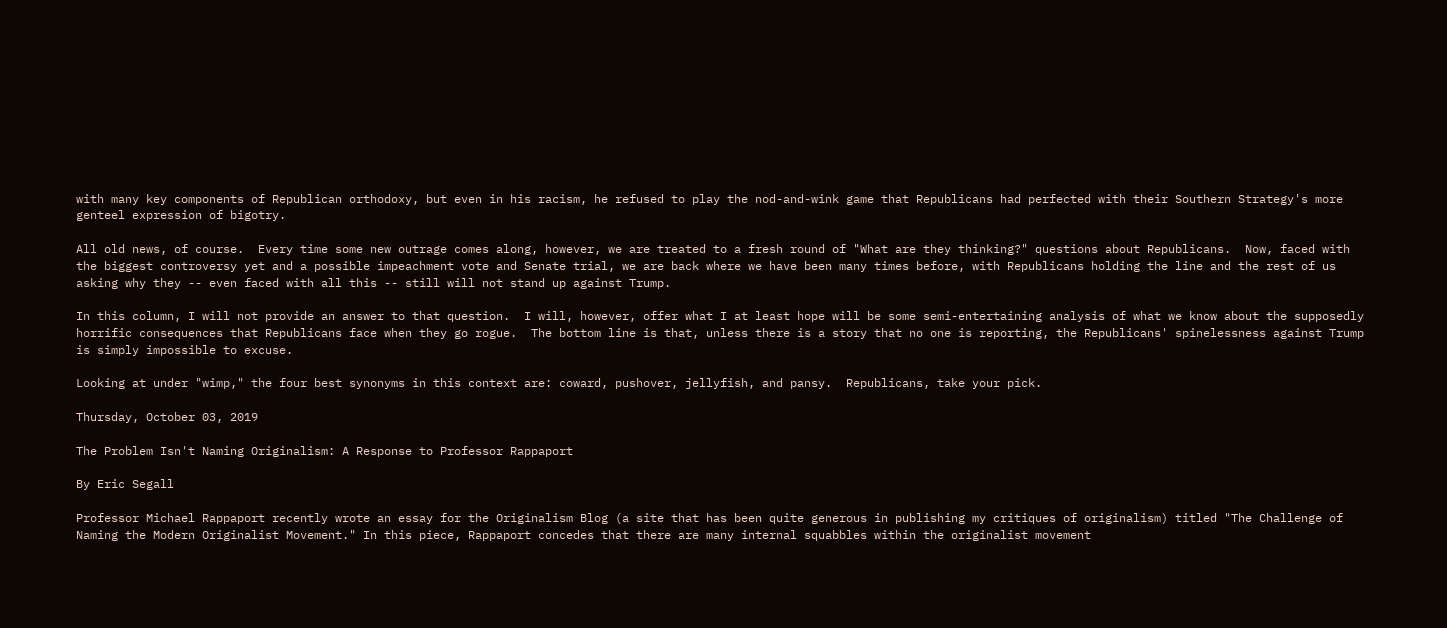with many key components of Republican orthodoxy, but even in his racism, he refused to play the nod-and-wink game that Republicans had perfected with their Southern Strategy's more genteel expression of bigotry.

All old news, of course.  Every time some new outrage comes along, however, we are treated to a fresh round of "What are they thinking?" questions about Republicans.  Now, faced with the biggest controversy yet and a possible impeachment vote and Senate trial, we are back where we have been many times before, with Republicans holding the line and the rest of us asking why they -- even faced with all this -- still will not stand up against Trump.

In this column, I will not provide an answer to that question.  I will, however, offer what I at least hope will be some semi-entertaining analysis of what we know about the supposedly horrific consequences that Republicans face when they go rogue.  The bottom line is that, unless there is a story that no one is reporting, the Republicans' spinelessness against Trump is simply impossible to excuse.

Looking at under "wimp," the four best synonyms in this context are: coward, pushover, jellyfish, and pansy.  Republicans, take your pick.

Thursday, October 03, 2019

The Problem Isn't Naming Originalism: A Response to Professor Rappaport

By Eric Segall

Professor Michael Rappaport recently wrote an essay for the Originalism Blog (a site that has been quite generous in publishing my critiques of originalism) titled "The Challenge of Naming the Modern Originalist Movement." In this piece, Rappaport concedes that there are many internal squabbles within the originalist movement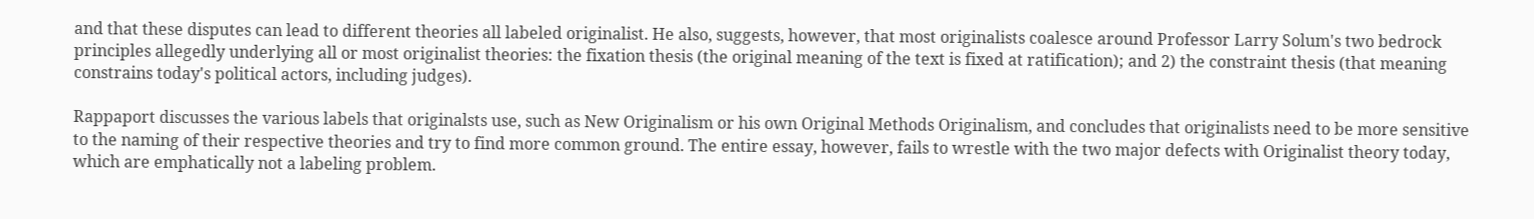and that these disputes can lead to different theories all labeled originalist. He also, suggests, however, that most originalists coalesce around Professor Larry Solum's two bedrock principles allegedly underlying all or most originalist theories: the fixation thesis (the original meaning of the text is fixed at ratification); and 2) the constraint thesis (that meaning constrains today's political actors, including judges).

Rappaport discusses the various labels that originalsts use, such as New Originalism or his own Original Methods Originalism, and concludes that originalists need to be more sensitive to the naming of their respective theories and try to find more common ground. The entire essay, however, fails to wrestle with the two major defects with Originalist theory today, which are emphatically not a labeling problem.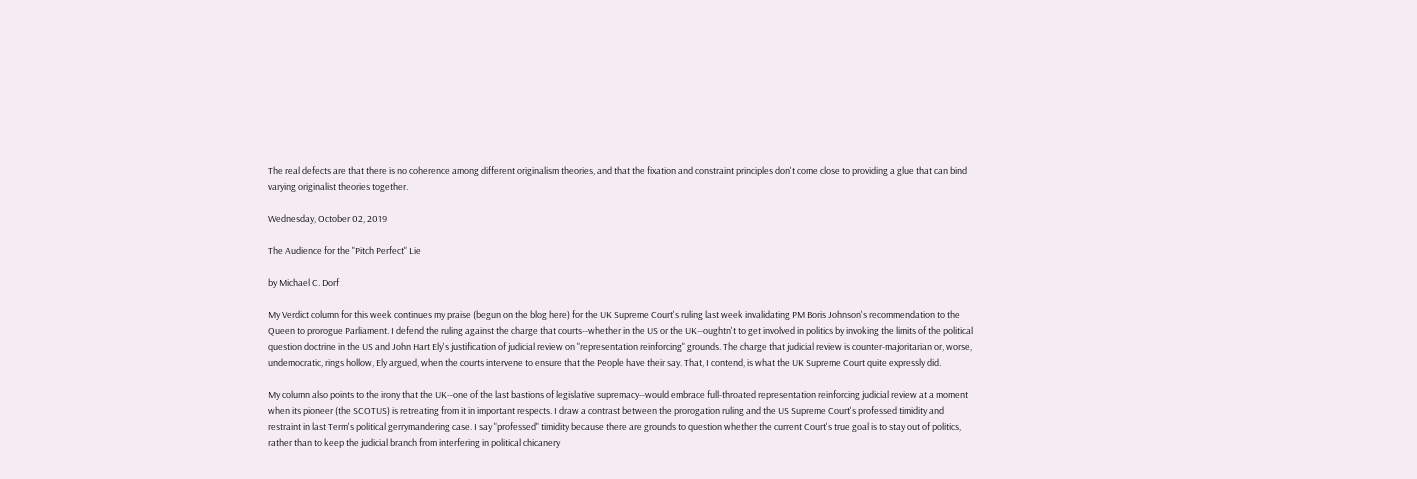The real defects are that there is no coherence among different originalism theories, and that the fixation and constraint principles don't come close to providing a glue that can bind varying originalist theories together.

Wednesday, October 02, 2019

The Audience for the "Pitch Perfect" Lie

by Michael C. Dorf

My Verdict column for this week continues my praise (begun on the blog here) for the UK Supreme Court's ruling last week invalidating PM Boris Johnson's recommendation to the Queen to prorogue Parliament. I defend the ruling against the charge that courts--whether in the US or the UK--oughtn't to get involved in politics by invoking the limits of the political question doctrine in the US and John Hart Ely's justification of judicial review on "representation reinforcing" grounds. The charge that judicial review is counter-majoritarian or, worse, undemocratic, rings hollow, Ely argued, when the courts intervene to ensure that the People have their say. That, I contend, is what the UK Supreme Court quite expressly did.

My column also points to the irony that the UK--one of the last bastions of legislative supremacy--would embrace full-throated representation reinforcing judicial review at a moment when its pioneer (the SCOTUS) is retreating from it in important respects. I draw a contrast between the prorogation ruling and the US Supreme Court's professed timidity and restraint in last Term's political gerrymandering case. I say "professed" timidity because there are grounds to question whether the current Court's true goal is to stay out of politics, rather than to keep the judicial branch from interfering in political chicanery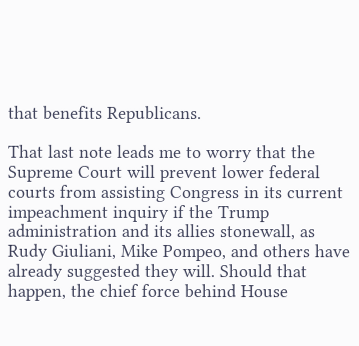that benefits Republicans.

That last note leads me to worry that the Supreme Court will prevent lower federal courts from assisting Congress in its current impeachment inquiry if the Trump administration and its allies stonewall, as Rudy Giuliani, Mike Pompeo, and others have already suggested they will. Should that happen, the chief force behind House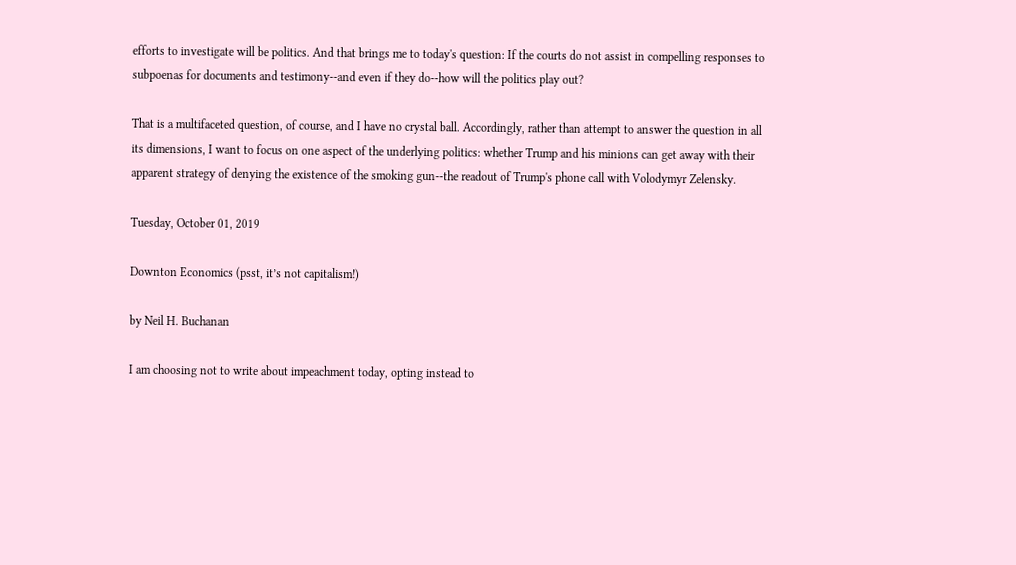efforts to investigate will be politics. And that brings me to today's question: If the courts do not assist in compelling responses to subpoenas for documents and testimony--and even if they do--how will the politics play out?

That is a multifaceted question, of course, and I have no crystal ball. Accordingly, rather than attempt to answer the question in all its dimensions, I want to focus on one aspect of the underlying politics: whether Trump and his minions can get away with their apparent strategy of denying the existence of the smoking gun--the readout of Trump's phone call with Volodymyr Zelensky.

Tuesday, October 01, 2019

Downton Economics (psst, it’s not capitalism!)

by Neil H. Buchanan

I am choosing not to write about impeachment today, opting instead to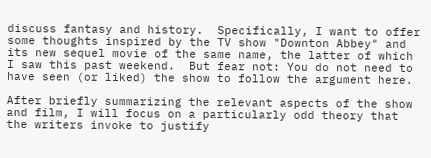discuss fantasy and history.  Specifically, I want to offer some thoughts inspired by the TV show "Downton Abbey" and its new sequel movie of the same name, the latter of which I saw this past weekend.  But fear not: You do not need to have seen (or liked) the show to follow the argument here.

After briefly summarizing the relevant aspects of the show and film, I will focus on a particularly odd theory that the writers invoke to justify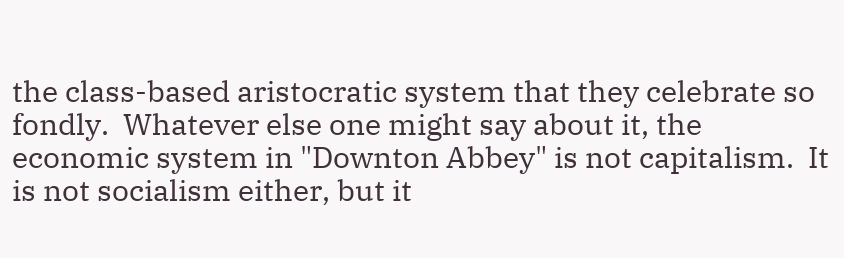the class-based aristocratic system that they celebrate so fondly.  Whatever else one might say about it, the economic system in "Downton Abbey" is not capitalism.  It is not socialism either, but it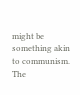might be something akin to communism.  The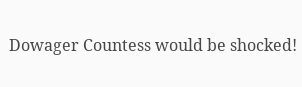Dowager Countess would be shocked!